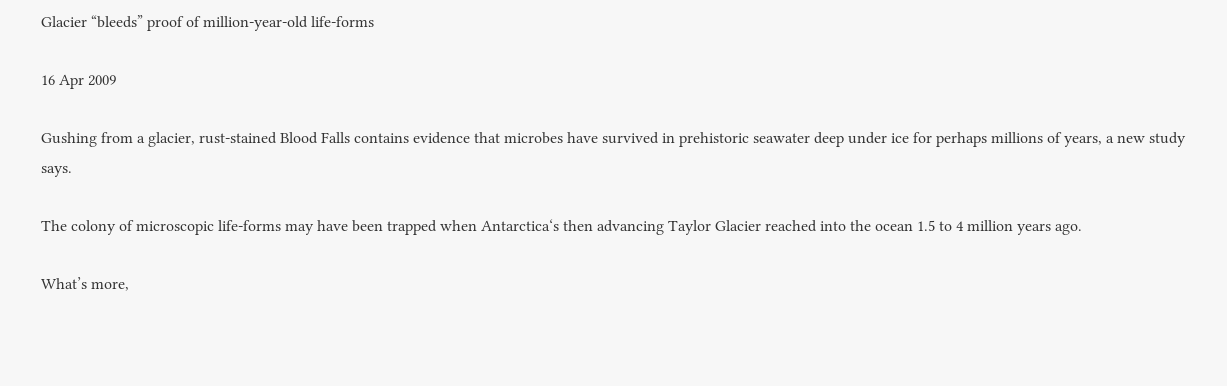Glacier “bleeds” proof of million-year-old life-forms

16 Apr 2009

Gushing from a glacier, rust-stained Blood Falls contains evidence that microbes have survived in prehistoric seawater deep under ice for perhaps millions of years, a new study says.

The colony of microscopic life-forms may have been trapped when Antarctica‘s then advancing Taylor Glacier reached into the ocean 1.5 to 4 million years ago.

What’s more,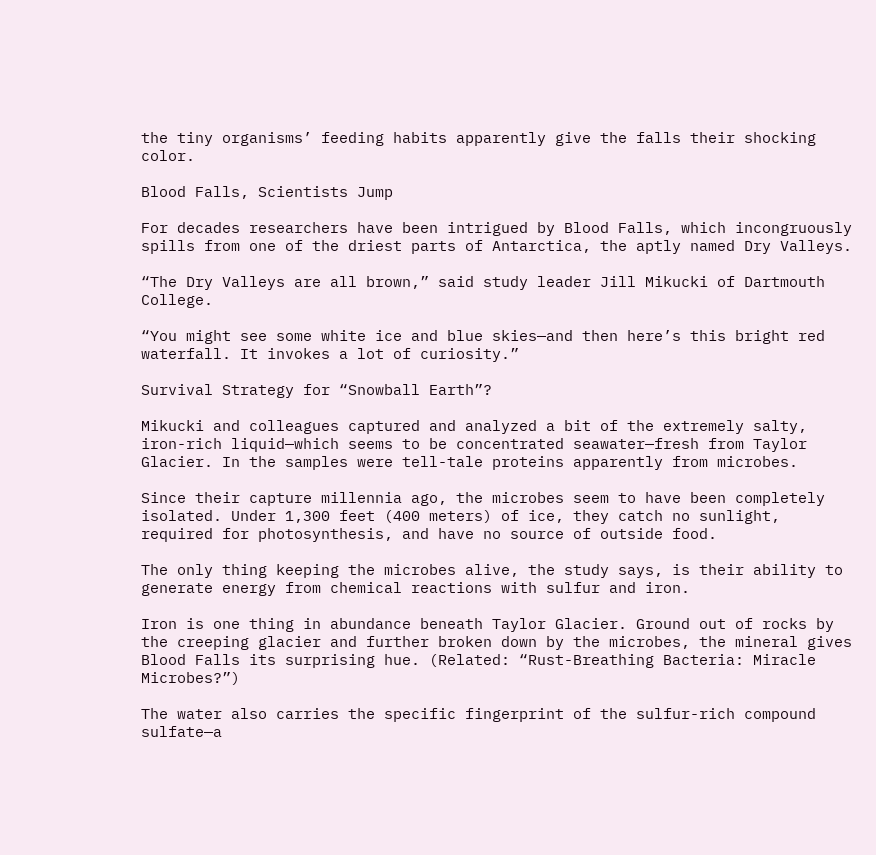the tiny organisms’ feeding habits apparently give the falls their shocking color.

Blood Falls, Scientists Jump

For decades researchers have been intrigued by Blood Falls, which incongruously spills from one of the driest parts of Antarctica, the aptly named Dry Valleys.

“The Dry Valleys are all brown,” said study leader Jill Mikucki of Dartmouth College.

“You might see some white ice and blue skies—and then here’s this bright red waterfall. It invokes a lot of curiosity.”

Survival Strategy for “Snowball Earth”?

Mikucki and colleagues captured and analyzed a bit of the extremely salty, iron-rich liquid—which seems to be concentrated seawater—fresh from Taylor Glacier. In the samples were tell-tale proteins apparently from microbes.

Since their capture millennia ago, the microbes seem to have been completely isolated. Under 1,300 feet (400 meters) of ice, they catch no sunlight, required for photosynthesis, and have no source of outside food.

The only thing keeping the microbes alive, the study says, is their ability to generate energy from chemical reactions with sulfur and iron.

Iron is one thing in abundance beneath Taylor Glacier. Ground out of rocks by the creeping glacier and further broken down by the microbes, the mineral gives Blood Falls its surprising hue. (Related: “Rust-Breathing Bacteria: Miracle Microbes?”)

The water also carries the specific fingerprint of the sulfur-rich compound sulfate—a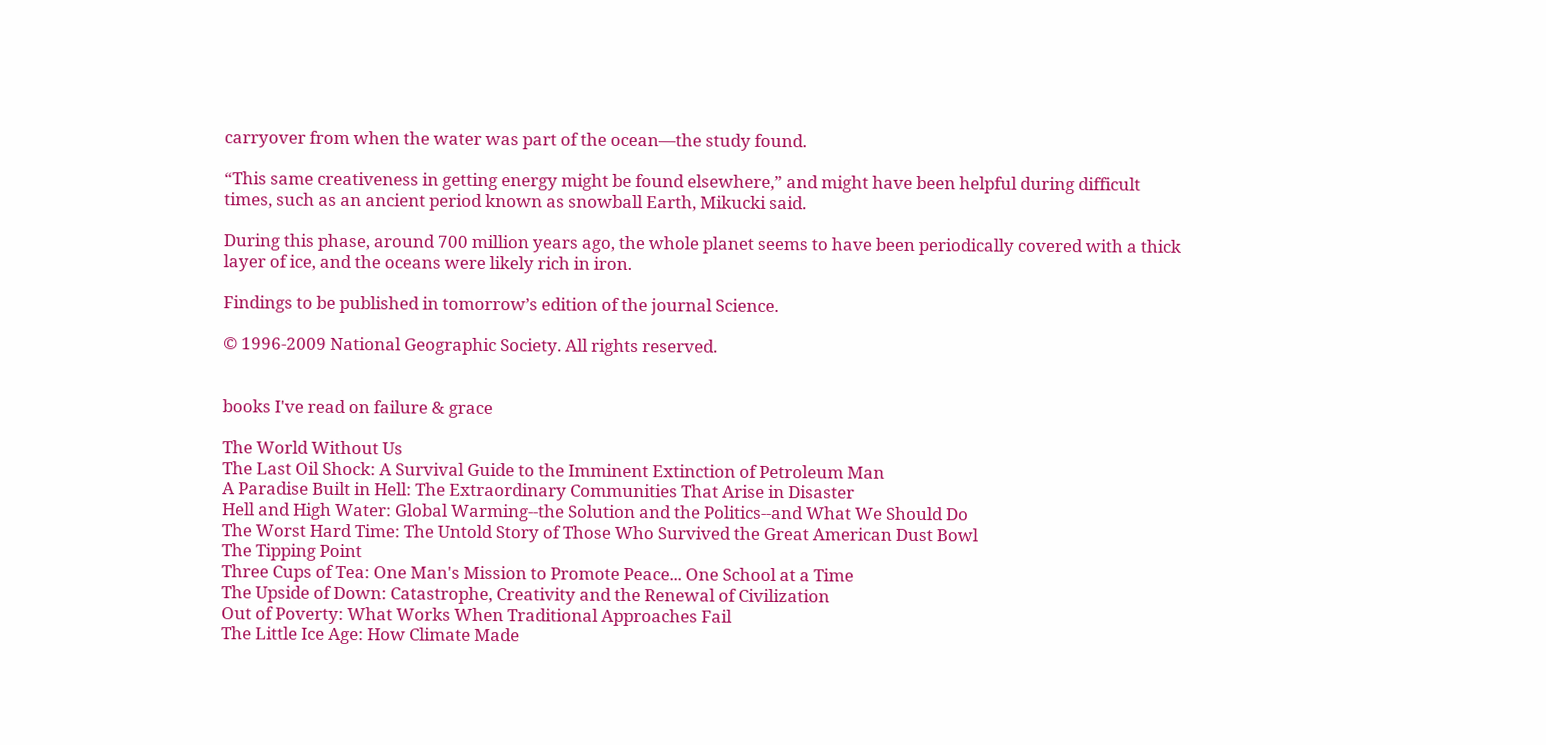carryover from when the water was part of the ocean—the study found.

“This same creativeness in getting energy might be found elsewhere,” and might have been helpful during difficult times, such as an ancient period known as snowball Earth, Mikucki said.

During this phase, around 700 million years ago, the whole planet seems to have been periodically covered with a thick layer of ice, and the oceans were likely rich in iron.

Findings to be published in tomorrow’s edition of the journal Science.

© 1996-2009 National Geographic Society. All rights reserved.


books I've read on failure & grace

The World Without Us
The Last Oil Shock: A Survival Guide to the Imminent Extinction of Petroleum Man
A Paradise Built in Hell: The Extraordinary Communities That Arise in Disaster
Hell and High Water: Global Warming--the Solution and the Politics--and What We Should Do
The Worst Hard Time: The Untold Story of Those Who Survived the Great American Dust Bowl
The Tipping Point
Three Cups of Tea: One Man's Mission to Promote Peace... One School at a Time
The Upside of Down: Catastrophe, Creativity and the Renewal of Civilization
Out of Poverty: What Works When Traditional Approaches Fail
The Little Ice Age: How Climate Made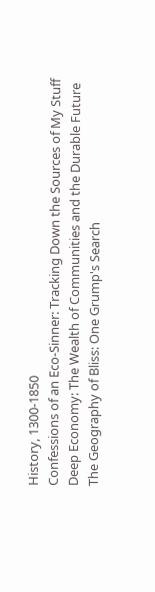History, 1300-1850
Confessions of an Eco-Sinner: Tracking Down the Sources of My Stuff
Deep Economy: The Wealth of Communities and the Durable Future
The Geography of Bliss: One Grump's Search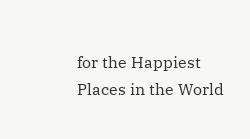for the Happiest Places in the World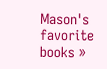Mason's favorite books »